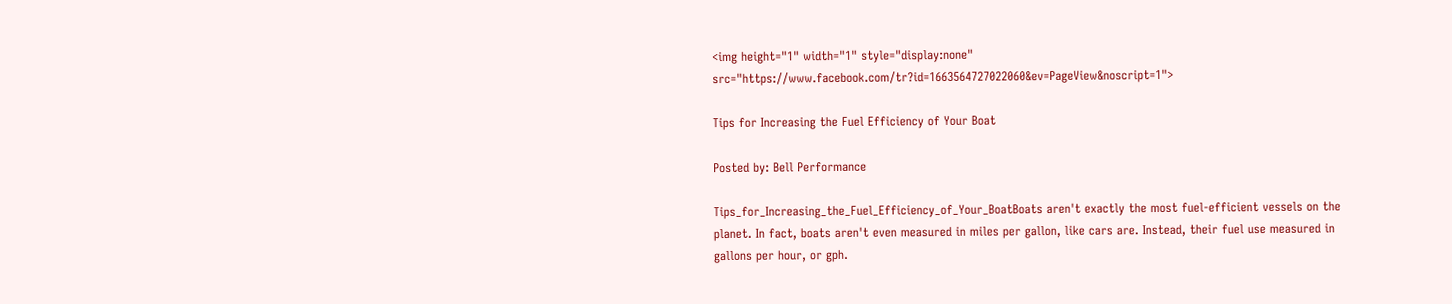<img height="1" width="1" style="display:none" src="https://www.facebook.com/tr?id=1663564727022060&ev=PageView&noscript=1">

Tips for Increasing the Fuel Efficiency of Your Boat

Posted by: Bell Performance

Tips_for_Increasing_the_Fuel_Efficiency_of_Your_BoatBoats aren't exactly the most fuel-efficient vessels on the planet. In fact, boats aren't even measured in miles per gallon, like cars are. Instead, their fuel use measured in gallons per hour, or gph.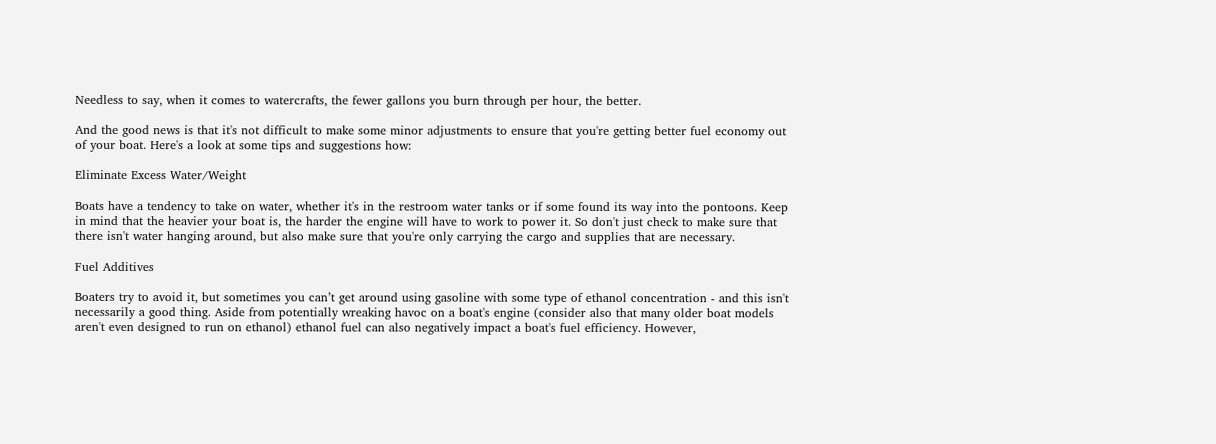Needless to say, when it comes to watercrafts, the fewer gallons you burn through per hour, the better.

And the good news is that it's not difficult to make some minor adjustments to ensure that you're getting better fuel economy out of your boat. Here's a look at some tips and suggestions how:

Eliminate Excess Water/Weight

Boats have a tendency to take on water, whether it's in the restroom water tanks or if some found its way into the pontoons. Keep in mind that the heavier your boat is, the harder the engine will have to work to power it. So don't just check to make sure that there isn't water hanging around, but also make sure that you're only carrying the cargo and supplies that are necessary.

Fuel Additives

Boaters try to avoid it, but sometimes you can’t get around using gasoline with some type of ethanol concentration - and this isn't necessarily a good thing. Aside from potentially wreaking havoc on a boat's engine (consider also that many older boat models aren't even designed to run on ethanol) ethanol fuel can also negatively impact a boat's fuel efficiency. However,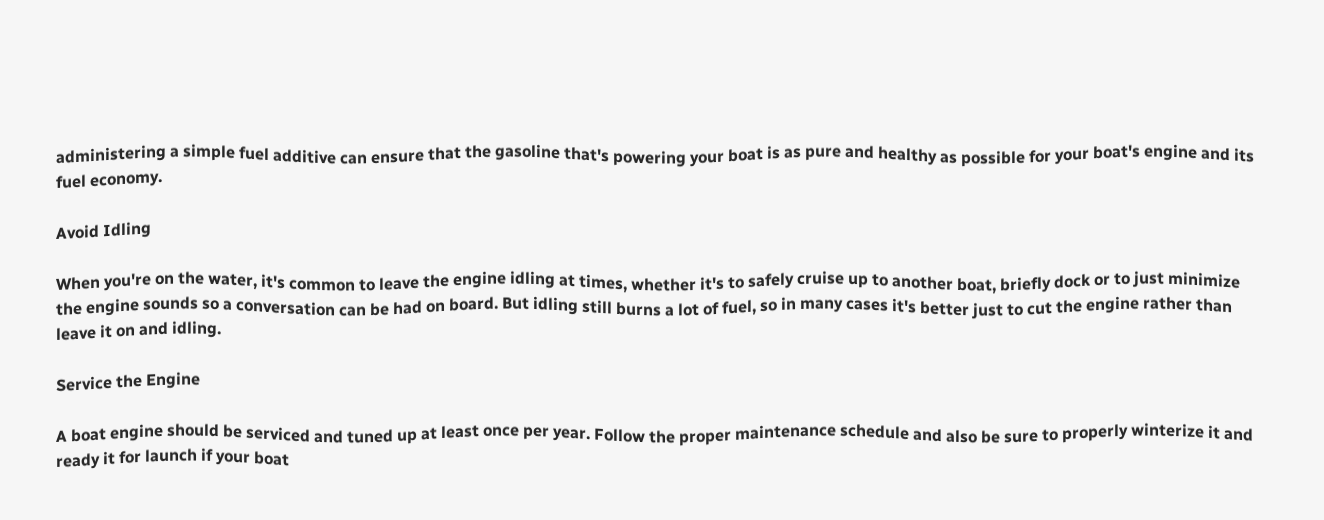administering a simple fuel additive can ensure that the gasoline that's powering your boat is as pure and healthy as possible for your boat's engine and its fuel economy.

Avoid Idling

When you're on the water, it's common to leave the engine idling at times, whether it's to safely cruise up to another boat, briefly dock or to just minimize the engine sounds so a conversation can be had on board. But idling still burns a lot of fuel, so in many cases it's better just to cut the engine rather than leave it on and idling.

Service the Engine

A boat engine should be serviced and tuned up at least once per year. Follow the proper maintenance schedule and also be sure to properly winterize it and ready it for launch if your boat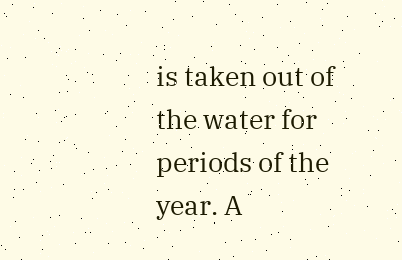is taken out of the water for periods of the year. A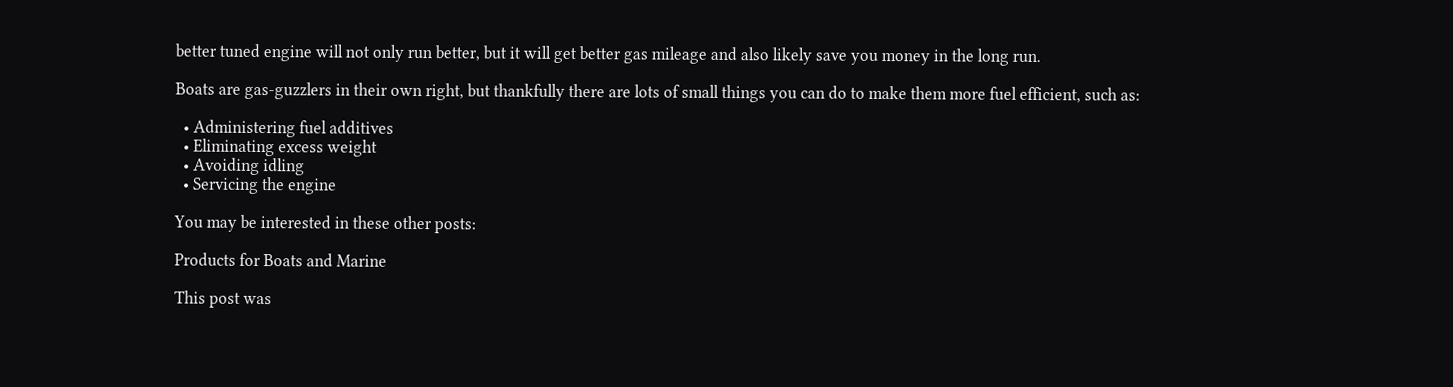better tuned engine will not only run better, but it will get better gas mileage and also likely save you money in the long run.

Boats are gas-guzzlers in their own right, but thankfully there are lots of small things you can do to make them more fuel efficient, such as:

  • Administering fuel additives
  • Eliminating excess weight
  • Avoiding idling
  • Servicing the engine

You may be interested in these other posts:

Products for Boats and Marine

This post was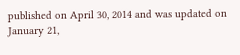published on April 30, 2014 and was updated on January 21,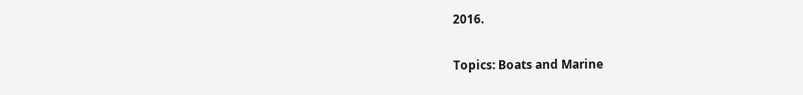2016.

Topics: Boats and Marine